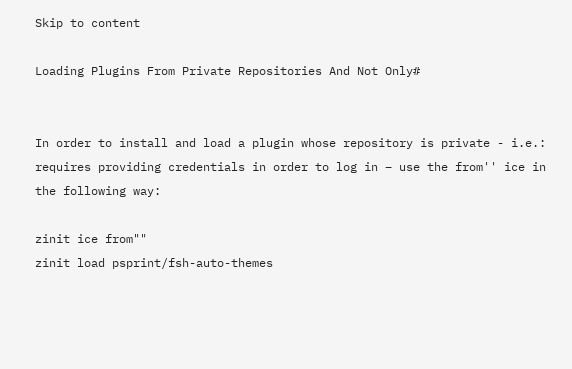Skip to content

Loading Plugins From Private Repositories And Not Only#


In order to install and load a plugin whose repository is private - i.e.: requires providing credentials in order to log in – use the from'' ice in the following way:

zinit ice from""
zinit load psprint/fsh-auto-themes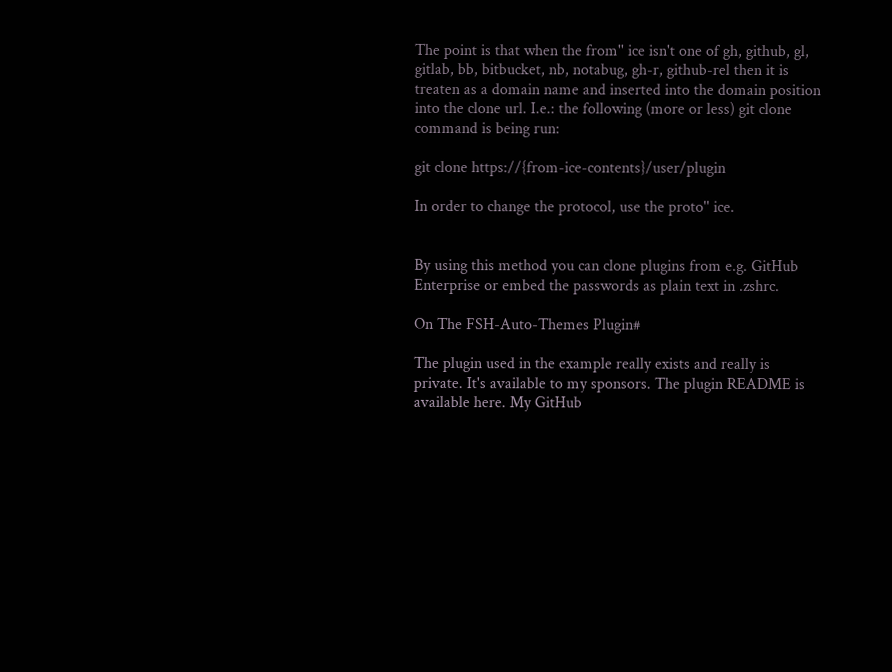The point is that when the from'' ice isn't one of gh, github, gl, gitlab, bb, bitbucket, nb, notabug, gh-r, github-rel then it is treaten as a domain name and inserted into the domain position into the clone url. I.e.: the following (more or less) git clone command is being run:

git clone https://{from-ice-contents}/user/plugin

In order to change the protocol, use the proto'' ice.


By using this method you can clone plugins from e.g. GitHub Enterprise or embed the passwords as plain text in .zshrc.

On The FSH-Auto-Themes Plugin#

The plugin used in the example really exists and really is private. It's available to my sponsors. The plugin README is available here. My GitHub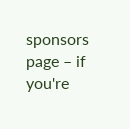sponsors page – if you're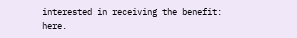interested in receiving the benefit: here.